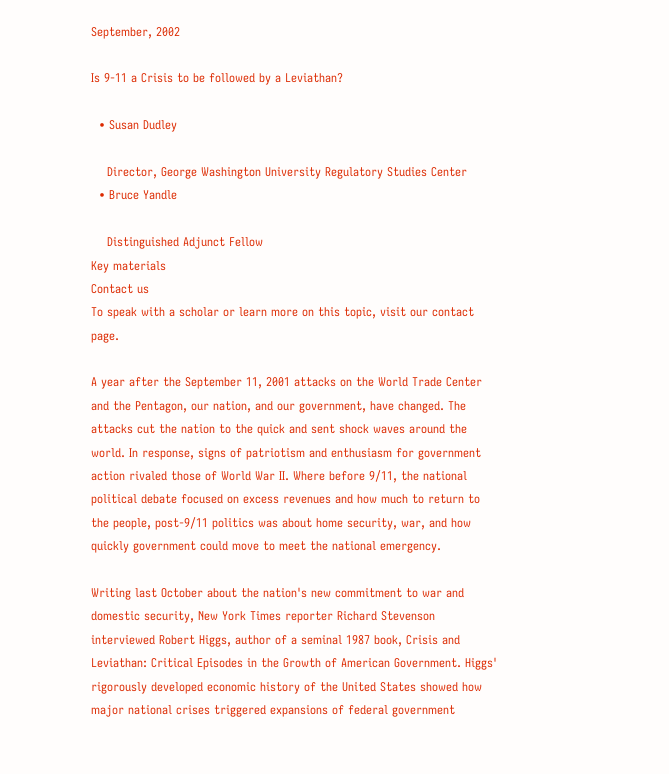September, 2002

Is 9-11 a Crisis to be followed by a Leviathan?

  • Susan Dudley

    Director, George Washington University Regulatory Studies Center
  • Bruce Yandle

    Distinguished Adjunct Fellow
Key materials
Contact us
To speak with a scholar or learn more on this topic, visit our contact page.

A year after the September 11, 2001 attacks on the World Trade Center and the Pentagon, our nation, and our government, have changed. The attacks cut the nation to the quick and sent shock waves around the world. In response, signs of patriotism and enthusiasm for government action rivaled those of World War II. Where before 9/11, the national political debate focused on excess revenues and how much to return to the people, post-9/11 politics was about home security, war, and how quickly government could move to meet the national emergency.

Writing last October about the nation's new commitment to war and domestic security, New York Times reporter Richard Stevenson interviewed Robert Higgs, author of a seminal 1987 book, Crisis and Leviathan: Critical Episodes in the Growth of American Government. Higgs' rigorously developed economic history of the United States showed how major national crises triggered expansions of federal government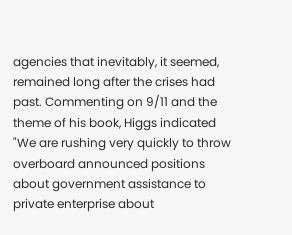agencies that inevitably, it seemed, remained long after the crises had past. Commenting on 9/11 and the theme of his book, Higgs indicated "We are rushing very quickly to throw overboard announced positions about government assistance to private enterprise about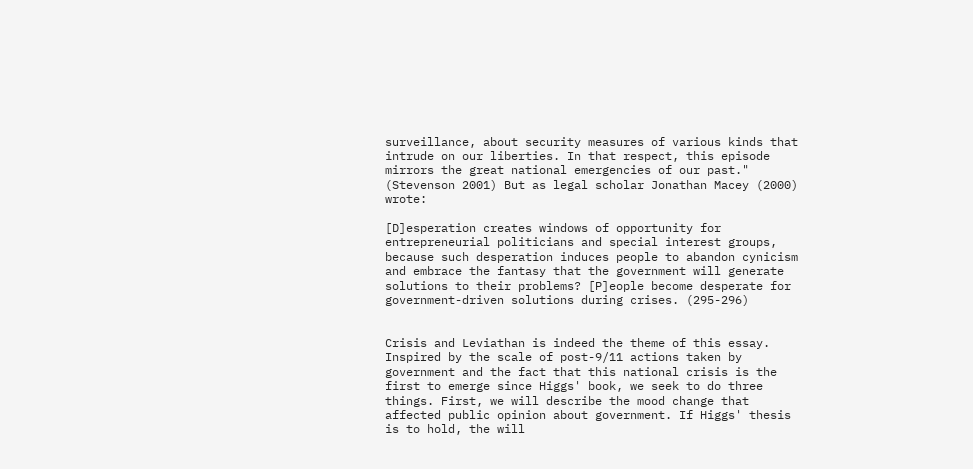surveillance, about security measures of various kinds that intrude on our liberties. In that respect, this episode mirrors the great national emergencies of our past." (Stevenson 2001) But as legal scholar Jonathan Macey (2000) wrote:

[D]esperation creates windows of opportunity for entrepreneurial politicians and special interest groups, because such desperation induces people to abandon cynicism and embrace the fantasy that the government will generate solutions to their problems? [P]eople become desperate for government-driven solutions during crises. (295-296)


Crisis and Leviathan is indeed the theme of this essay. Inspired by the scale of post-9/11 actions taken by government and the fact that this national crisis is the first to emerge since Higgs' book, we seek to do three things. First, we will describe the mood change that affected public opinion about government. If Higgs' thesis is to hold, the will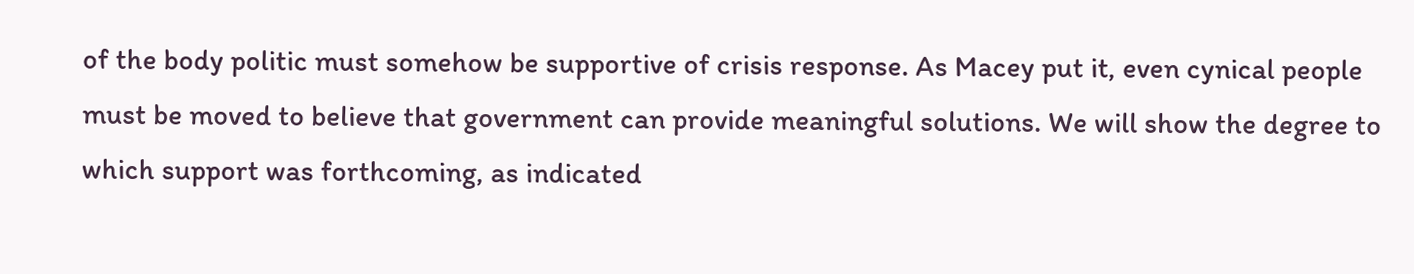of the body politic must somehow be supportive of crisis response. As Macey put it, even cynical people must be moved to believe that government can provide meaningful solutions. We will show the degree to which support was forthcoming, as indicated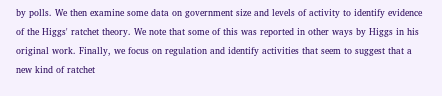by polls. We then examine some data on government size and levels of activity to identify evidence of the Higgs' ratchet theory. We note that some of this was reported in other ways by Higgs in his original work. Finally, we focus on regulation and identify activities that seem to suggest that a new kind of ratchet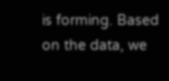is forming. Based on the data, we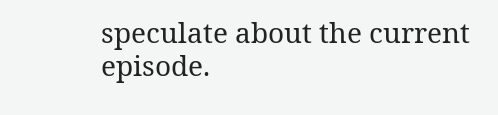speculate about the current episode.